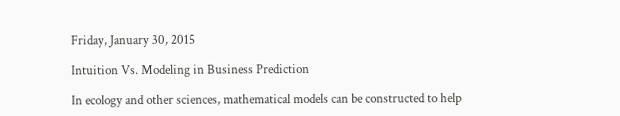Friday, January 30, 2015

Intuition Vs. Modeling in Business Prediction

In ecology and other sciences, mathematical models can be constructed to help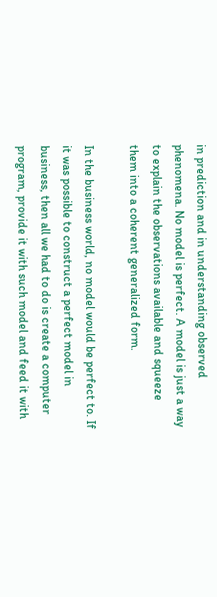in prediction and in understanding observed phenomena. No model is perfect. A model is just a way to explain the observations available and squeeze them into a coherent generalized form.

In the business world, no model would be perfect to. If it was possible to construct a perfect model in business, then all we had to do is create a computer program, provide it with such model and feed it with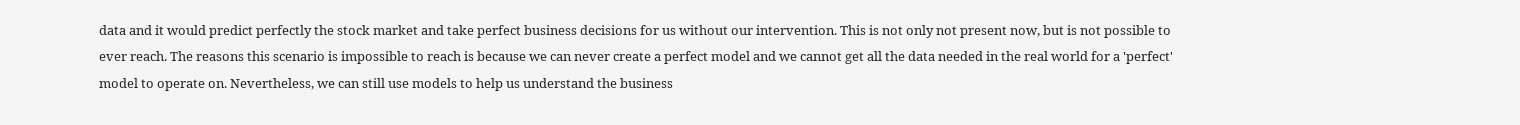data and it would predict perfectly the stock market and take perfect business decisions for us without our intervention. This is not only not present now, but is not possible to ever reach. The reasons this scenario is impossible to reach is because we can never create a perfect model and we cannot get all the data needed in the real world for a 'perfect' model to operate on. Nevertheless, we can still use models to help us understand the business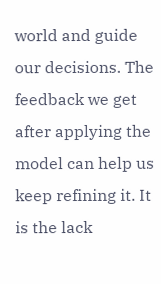world and guide our decisions. The feedback we get after applying the model can help us keep refining it. It is the lack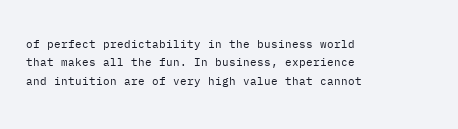of perfect predictability in the business world that makes all the fun. In business, experience and intuition are of very high value that cannot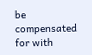be compensated for with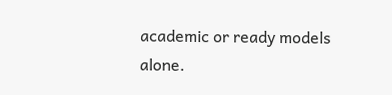academic or ready models alone.